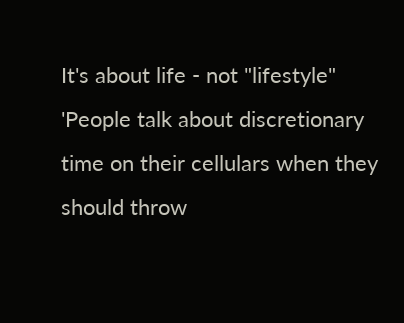It's about life - not "lifestyle"
'People talk about discretionary time on their cellulars when they should throw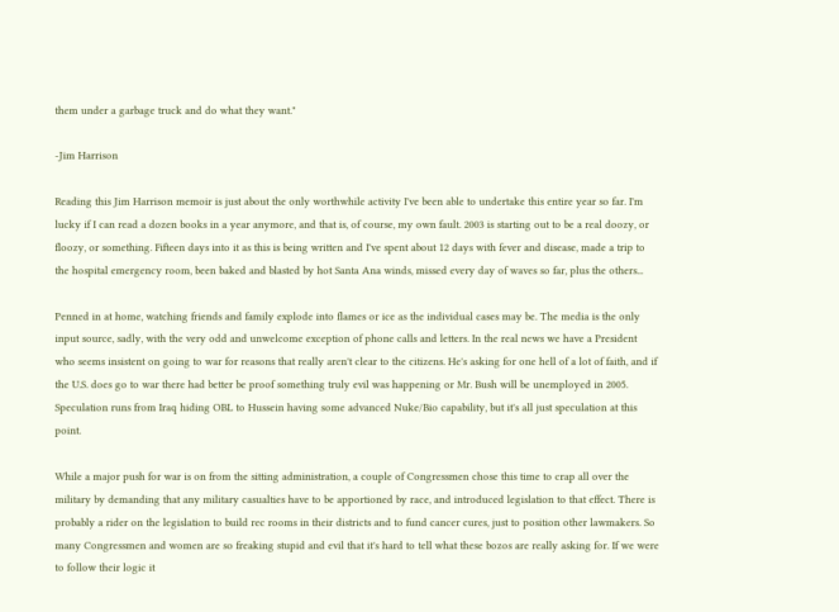them under a garbage truck and do what they want."

-Jim Harrison

Reading this Jim Harrison memoir is just about the only worthwhile activity I've been able to undertake this entire year so far. I'm lucky if I can read a dozen books in a year anymore, and that is, of course, my own fault. 2003 is starting out to be a real doozy, or floozy, or something. Fifteen days into it as this is being written and I've spent about 12 days with fever and disease, made a trip to the hospital emergency room, been baked and blasted by hot Santa Ana winds, missed every day of waves so far, plus the others...

Penned in at home, watching friends and family explode into flames or ice as the individual cases may be. The media is the only input source, sadly, with the very odd and unwelcome exception of phone calls and letters. In the real news we have a President who seems insistent on going to war for reasons that really aren't clear to the citizens. He's asking for one hell of a lot of faith, and if the U.S. does go to war there had better be proof something truly evil was happening or Mr. Bush will be unemployed in 2005. Speculation runs from Iraq hiding OBL to Hussein having some advanced Nuke/Bio capability, but it's all just speculation at this point.

While a major push for war is on from the sitting administration, a couple of Congressmen chose this time to crap all over the military by demanding that any military casualties have to be apportioned by race, and introduced legislation to that effect. There is probably a rider on the legislation to build rec rooms in their districts and to fund cancer cures, just to position other lawmakers. So many Congressmen and women are so freaking stupid and evil that it's hard to tell what these bozos are really asking for. If we were to follow their logic it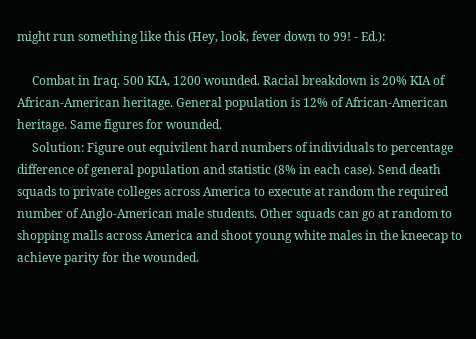might run something like this (Hey, look, fever down to 99! - Ed.):

     Combat in Iraq. 500 KIA, 1200 wounded. Racial breakdown is 20% KIA of African-American heritage. General population is 12% of African-American heritage. Same figures for wounded.
     Solution: Figure out equivilent hard numbers of individuals to percentage difference of general population and statistic (8% in each case). Send death squads to private colleges across America to execute at random the required number of Anglo-American male students. Other squads can go at random to shopping malls across America and shoot young white males in the kneecap to achieve parity for the wounded.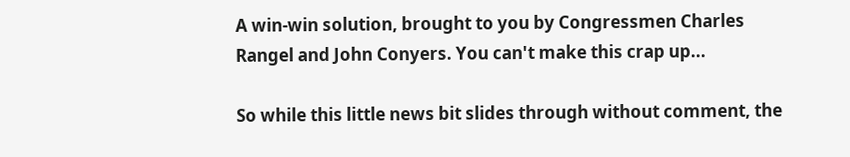A win-win solution, brought to you by Congressmen Charles Rangel and John Conyers. You can't make this crap up...

So while this little news bit slides through without comment, the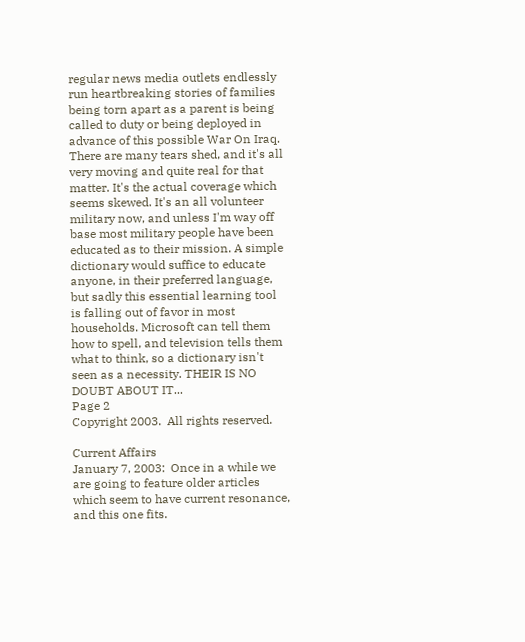regular news media outlets endlessly run heartbreaking stories of families being torn apart as a parent is being called to duty or being deployed in advance of this possible War On Iraq. There are many tears shed, and it's all very moving and quite real for that matter. It's the actual coverage which seems skewed. It's an all volunteer military now, and unless I'm way off base most military people have been educated as to their mission. A simple dictionary would suffice to educate anyone, in their preferred language, but sadly this essential learning tool is falling out of favor in most households. Microsoft can tell them how to spell, and television tells them what to think, so a dictionary isn't seen as a necessity. THEIR IS NO DOUBT ABOUT IT...
Page 2
Copyright 2003.  All rights reserved.

Current Affairs
January 7, 2003:  Once in a while we are going to feature older articles which seem to have current resonance, and this one fits.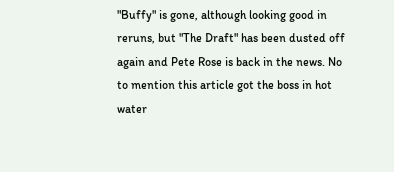"Buffy" is gone, although looking good in reruns, but "The Draft" has been dusted off again and Pete Rose is back in the news. No to mention this article got the boss in hot water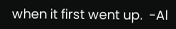when it first went up.  -Al